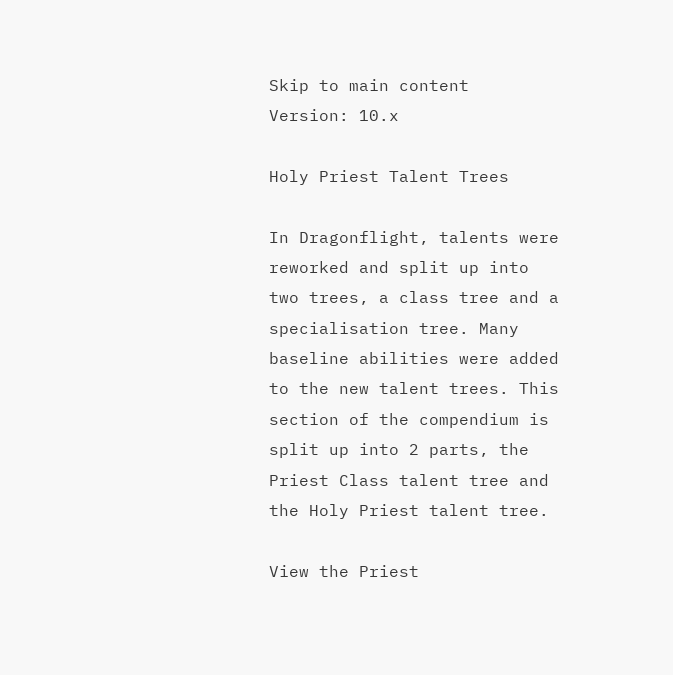Skip to main content
Version: 10.x

Holy Priest Talent Trees

In Dragonflight, talents were reworked and split up into two trees, a class tree and a specialisation tree. Many baseline abilities were added to the new talent trees. This section of the compendium is split up into 2 parts, the Priest Class talent tree and the Holy Priest talent tree.

View the Priest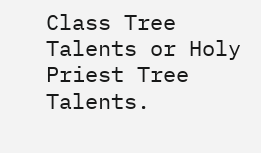Class Tree Talents or Holy Priest Tree Talents.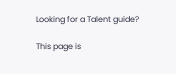Looking for a Talent guide?

This page is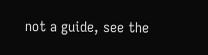not a guide, see the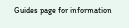Guides page for information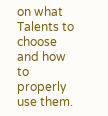on what Talents to choose and how to properly use them.